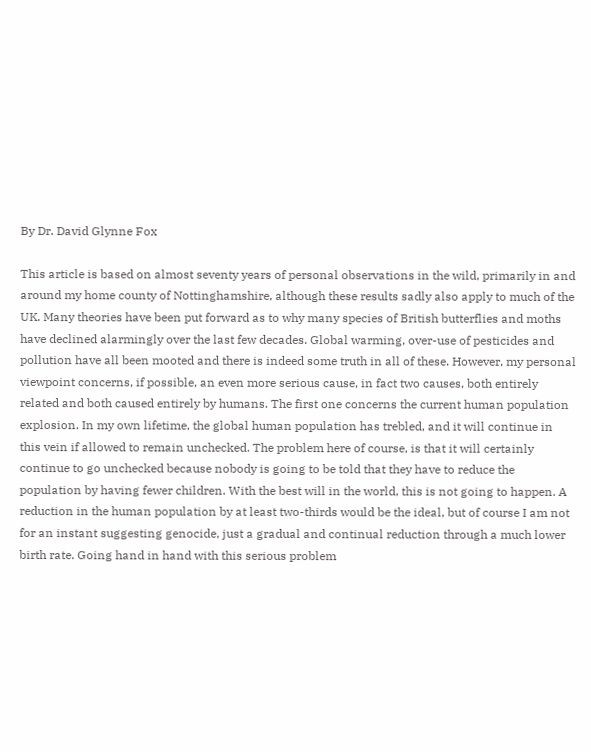By Dr. David Glynne Fox

This article is based on almost seventy years of personal observations in the wild, primarily in and around my home county of Nottinghamshire, although these results sadly also apply to much of the UK. Many theories have been put forward as to why many species of British butterflies and moths have declined alarmingly over the last few decades. Global warming, over-use of pesticides and pollution have all been mooted and there is indeed some truth in all of these. However, my personal viewpoint concerns, if possible, an even more serious cause, in fact two causes, both entirely related and both caused entirely by humans. The first one concerns the current human population explosion. In my own lifetime, the global human population has trebled, and it will continue in this vein if allowed to remain unchecked. The problem here of course, is that it will certainly continue to go unchecked because nobody is going to be told that they have to reduce the population by having fewer children. With the best will in the world, this is not going to happen. A reduction in the human population by at least two-thirds would be the ideal, but of course I am not for an instant suggesting genocide, just a gradual and continual reduction through a much lower birth rate. Going hand in hand with this serious problem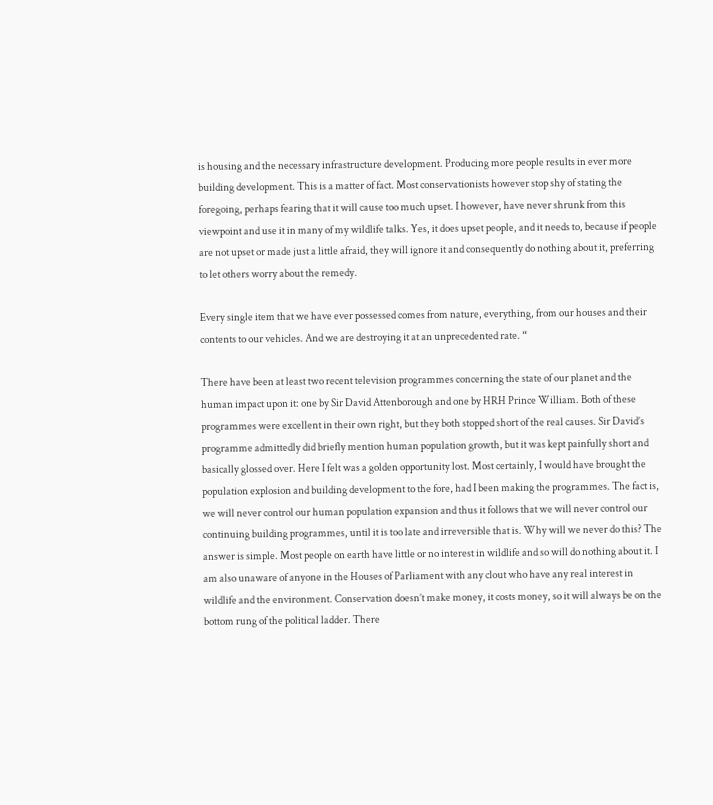is housing and the necessary infrastructure development. Producing more people results in ever more building development. This is a matter of fact. Most conservationists however stop shy of stating the foregoing, perhaps fearing that it will cause too much upset. I however, have never shrunk from this viewpoint and use it in many of my wildlife talks. Yes, it does upset people, and it needs to, because if people are not upset or made just a little afraid, they will ignore it and consequently do nothing about it, preferring to let others worry about the remedy.

Every single item that we have ever possessed comes from nature, everything, from our houses and their contents to our vehicles. And we are destroying it at an unprecedented rate. “

There have been at least two recent television programmes concerning the state of our planet and the human impact upon it: one by Sir David Attenborough and one by HRH Prince William. Both of these programmes were excellent in their own right, but they both stopped short of the real causes. Sir David’s programme admittedly did briefly mention human population growth, but it was kept painfully short and basically glossed over. Here I felt was a golden opportunity lost. Most certainly, I would have brought the population explosion and building development to the fore, had I been making the programmes. The fact is, we will never control our human population expansion and thus it follows that we will never control our continuing building programmes, until it is too late and irreversible that is. Why will we never do this? The answer is simple. Most people on earth have little or no interest in wildlife and so will do nothing about it. I am also unaware of anyone in the Houses of Parliament with any clout who have any real interest in wildlife and the environment. Conservation doesn’t make money, it costs money, so it will always be on the bottom rung of the political ladder. There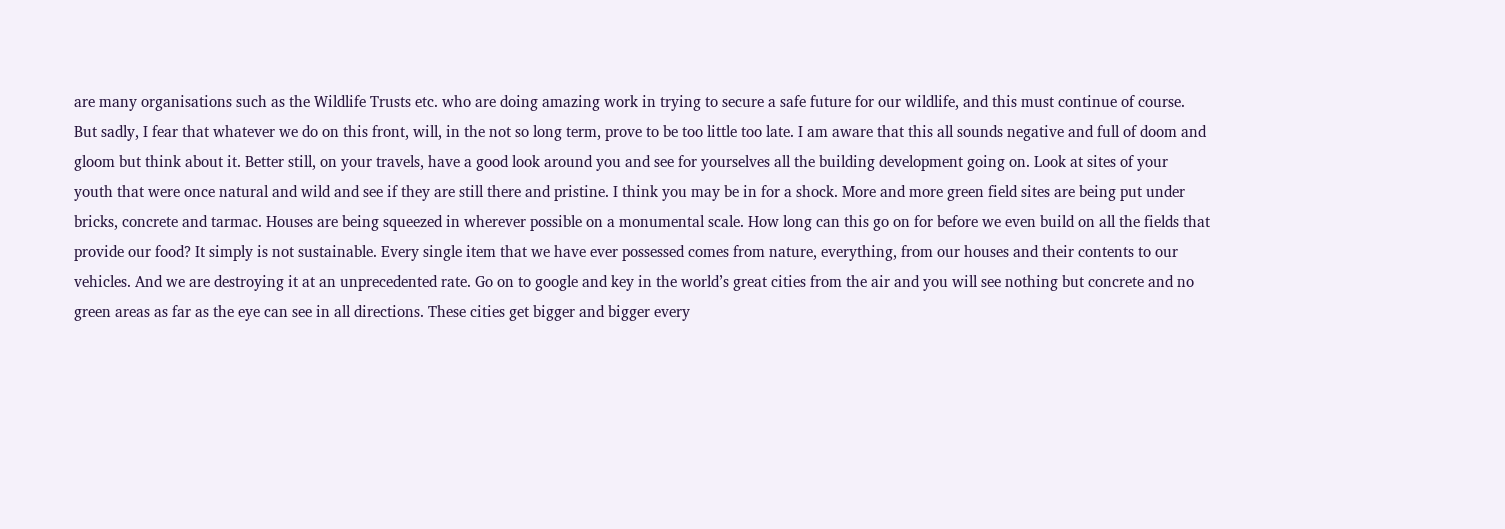are many organisations such as the Wildlife Trusts etc. who are doing amazing work in trying to secure a safe future for our wildlife, and this must continue of course. But sadly, I fear that whatever we do on this front, will, in the not so long term, prove to be too little too late. I am aware that this all sounds negative and full of doom and gloom but think about it. Better still, on your travels, have a good look around you and see for yourselves all the building development going on. Look at sites of your youth that were once natural and wild and see if they are still there and pristine. I think you may be in for a shock. More and more green field sites are being put under bricks, concrete and tarmac. Houses are being squeezed in wherever possible on a monumental scale. How long can this go on for before we even build on all the fields that provide our food? It simply is not sustainable. Every single item that we have ever possessed comes from nature, everything, from our houses and their contents to our vehicles. And we are destroying it at an unprecedented rate. Go on to google and key in the world’s great cities from the air and you will see nothing but concrete and no green areas as far as the eye can see in all directions. These cities get bigger and bigger every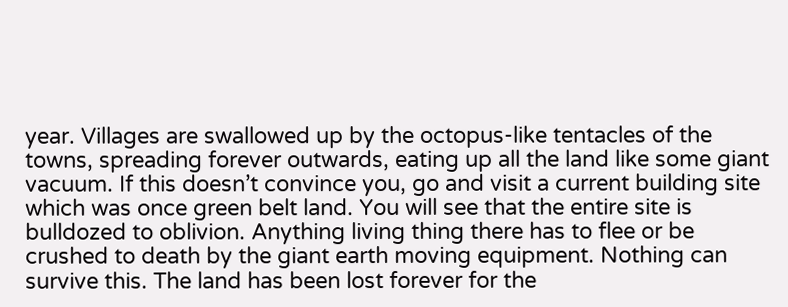year. Villages are swallowed up by the octopus-like tentacles of the towns, spreading forever outwards, eating up all the land like some giant vacuum. If this doesn’t convince you, go and visit a current building site which was once green belt land. You will see that the entire site is bulldozed to oblivion. Anything living thing there has to flee or be crushed to death by the giant earth moving equipment. Nothing can survive this. The land has been lost forever for the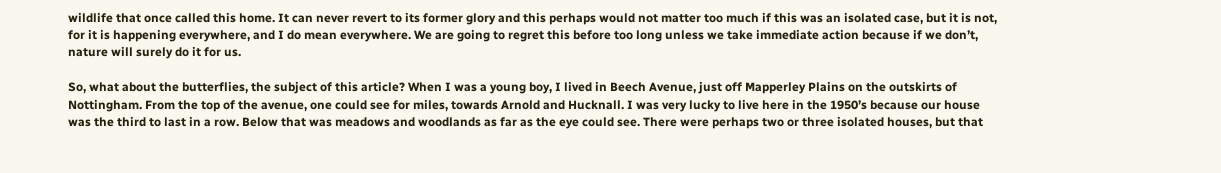wildlife that once called this home. It can never revert to its former glory and this perhaps would not matter too much if this was an isolated case, but it is not, for it is happening everywhere, and I do mean everywhere. We are going to regret this before too long unless we take immediate action because if we don’t, nature will surely do it for us.

So, what about the butterflies, the subject of this article? When I was a young boy, I lived in Beech Avenue, just off Mapperley Plains on the outskirts of Nottingham. From the top of the avenue, one could see for miles, towards Arnold and Hucknall. I was very lucky to live here in the 1950’s because our house was the third to last in a row. Below that was meadows and woodlands as far as the eye could see. There were perhaps two or three isolated houses, but that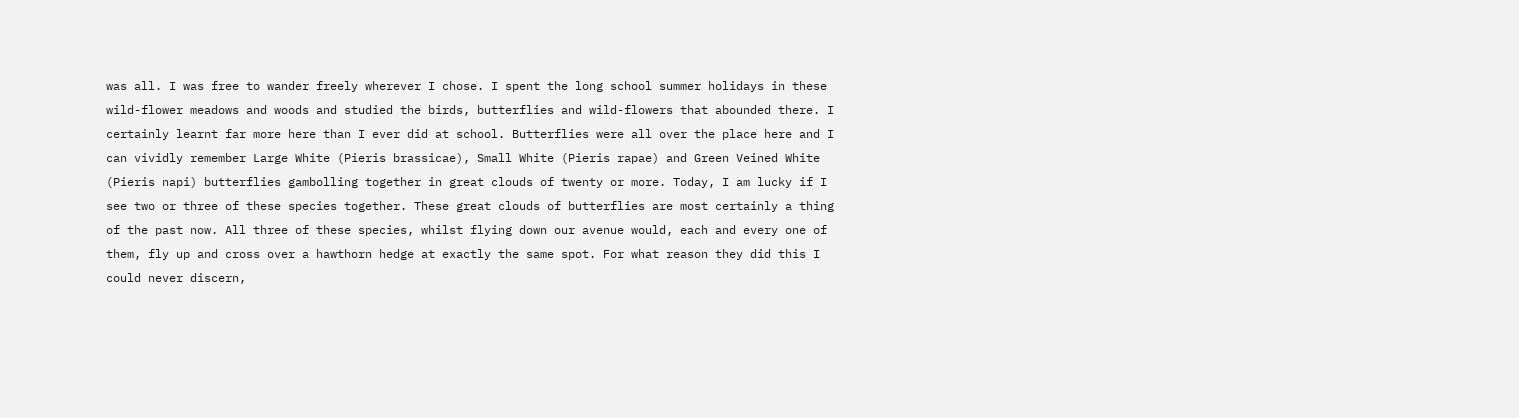was all. I was free to wander freely wherever I chose. I spent the long school summer holidays in these wild-flower meadows and woods and studied the birds, butterflies and wild-flowers that abounded there. I certainly learnt far more here than I ever did at school. Butterflies were all over the place here and I can vividly remember Large White (Pieris brassicae), Small White (Pieris rapae) and Green Veined White (Pieris napi) butterflies gambolling together in great clouds of twenty or more. Today, I am lucky if I see two or three of these species together. These great clouds of butterflies are most certainly a thing of the past now. All three of these species, whilst flying down our avenue would, each and every one of them, fly up and cross over a hawthorn hedge at exactly the same spot. For what reason they did this I could never discern,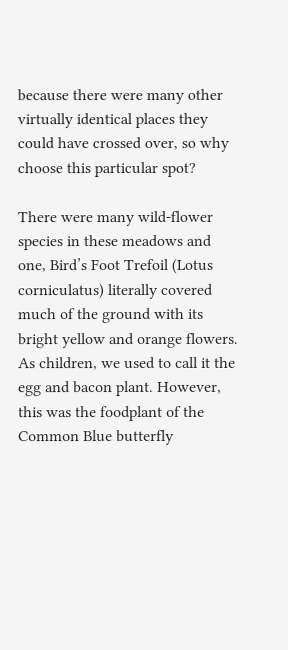because there were many other virtually identical places they could have crossed over, so why choose this particular spot?

There were many wild-flower species in these meadows and one, Bird’s Foot Trefoil (Lotus corniculatus) literally covered much of the ground with its bright yellow and orange flowers. As children, we used to call it the egg and bacon plant. However, this was the foodplant of the Common Blue butterfly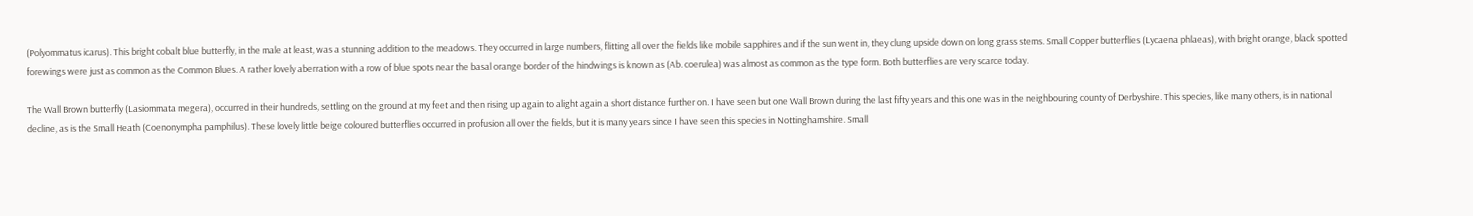(Polyommatus icarus). This bright cobalt blue butterfly, in the male at least, was a stunning addition to the meadows. They occurred in large numbers, flitting all over the fields like mobile sapphires and if the sun went in, they clung upside down on long grass stems. Small Copper butterflies (Lycaena phlaeas), with bright orange, black spotted forewings were just as common as the Common Blues. A rather lovely aberration with a row of blue spots near the basal orange border of the hindwings is known as (Ab. coerulea) was almost as common as the type form. Both butterflies are very scarce today.

The Wall Brown butterfly (Lasiommata megera), occurred in their hundreds, settling on the ground at my feet and then rising up again to alight again a short distance further on. I have seen but one Wall Brown during the last fifty years and this one was in the neighbouring county of Derbyshire. This species, like many others, is in national decline, as is the Small Heath (Coenonympha pamphilus). These lovely little beige coloured butterflies occurred in profusion all over the fields, but it is many years since I have seen this species in Nottinghamshire. Small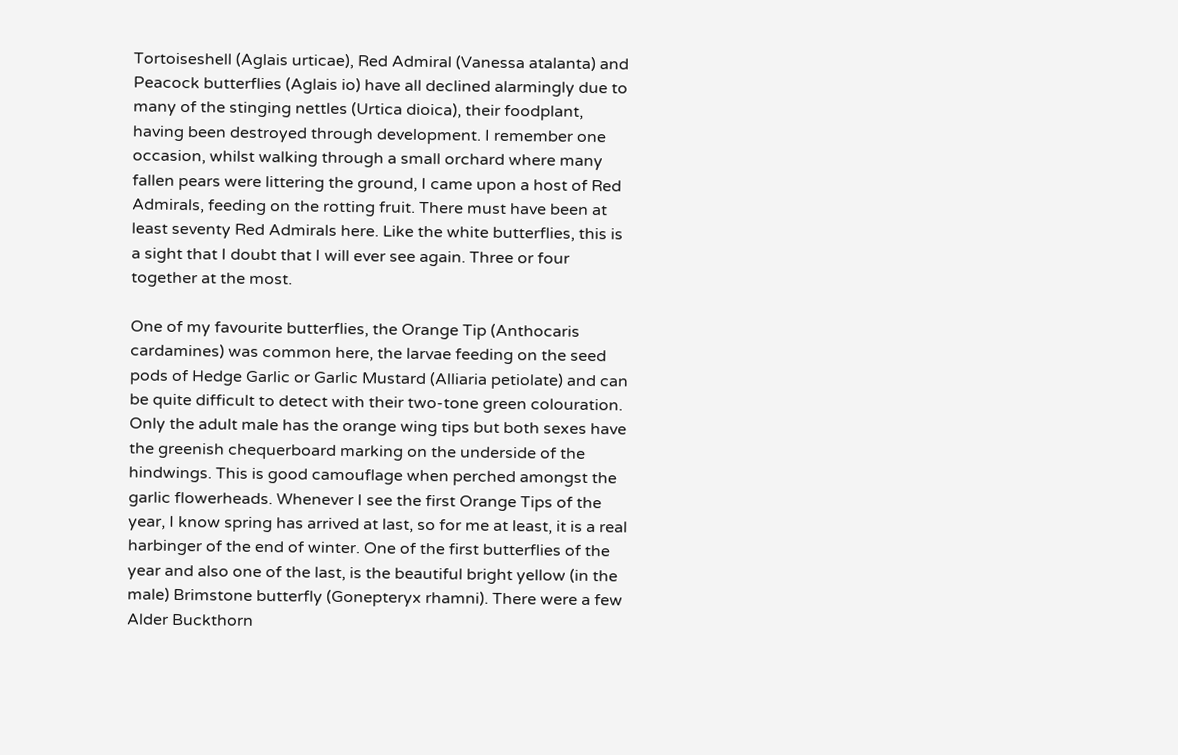Tortoiseshell (Aglais urticae), Red Admiral (Vanessa atalanta) and Peacock butterflies (Aglais io) have all declined alarmingly due to many of the stinging nettles (Urtica dioica), their foodplant, having been destroyed through development. I remember one occasion, whilst walking through a small orchard where many fallen pears were littering the ground, I came upon a host of Red Admirals, feeding on the rotting fruit. There must have been at least seventy Red Admirals here. Like the white butterflies, this is a sight that I doubt that I will ever see again. Three or four together at the most.

One of my favourite butterflies, the Orange Tip (Anthocaris cardamines) was common here, the larvae feeding on the seed pods of Hedge Garlic or Garlic Mustard (Alliaria petiolate) and can be quite difficult to detect with their two-tone green colouration. Only the adult male has the orange wing tips but both sexes have the greenish chequerboard marking on the underside of the hindwings. This is good camouflage when perched amongst the garlic flowerheads. Whenever I see the first Orange Tips of the year, I know spring has arrived at last, so for me at least, it is a real harbinger of the end of winter. One of the first butterflies of the year and also one of the last, is the beautiful bright yellow (in the male) Brimstone butterfly (Gonepteryx rhamni). There were a few Alder Buckthorn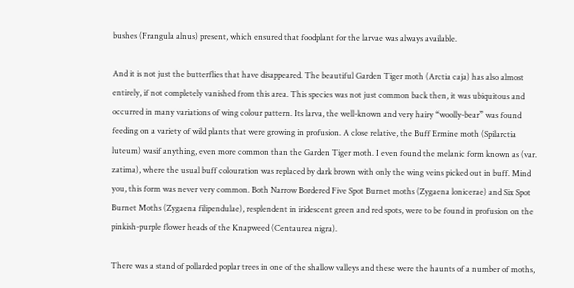bushes (Frangula alnus) present, which ensured that foodplant for the larvae was always available.

And it is not just the butterflies that have disappeared. The beautiful Garden Tiger moth (Arctia caja) has also almost entirely, if not completely vanished from this area. This species was not just common back then, it was ubiquitous and occurred in many variations of wing colour pattern. Its larva, the well-known and very hairy “woolly-bear” was found feeding on a variety of wild plants that were growing in profusion. A close relative, the Buff Ermine moth (Spilarctia luteum) wasif anything, even more common than the Garden Tiger moth. I even found the melanic form known as (var. zatima), where the usual buff colouration was replaced by dark brown with only the wing veins picked out in buff. Mind you, this form was never very common. Both Narrow Bordered Five Spot Burnet moths (Zygaena lonicerae) and Six Spot Burnet Moths (Zygaena filipendulae), resplendent in iridescent green and red spots, were to be found in profusion on the pinkish-purple flower heads of the Knapweed (Centaurea nigra).

There was a stand of pollarded poplar trees in one of the shallow valleys and these were the haunts of a number of moths,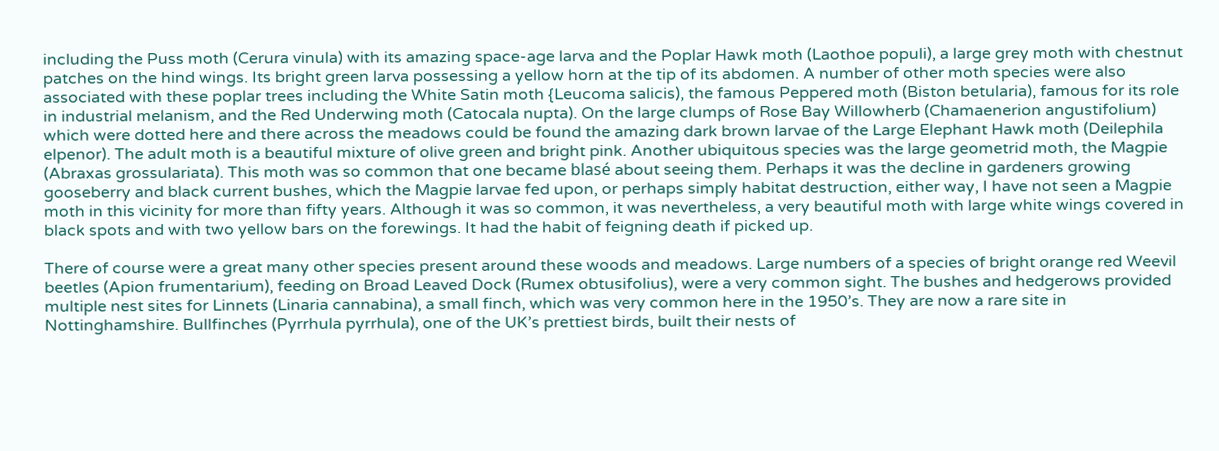including the Puss moth (Cerura vinula) with its amazing space-age larva and the Poplar Hawk moth (Laothoe populi), a large grey moth with chestnut patches on the hind wings. Its bright green larva possessing a yellow horn at the tip of its abdomen. A number of other moth species were also associated with these poplar trees including the White Satin moth {Leucoma salicis), the famous Peppered moth (Biston betularia), famous for its role in industrial melanism, and the Red Underwing moth (Catocala nupta). On the large clumps of Rose Bay Willowherb (Chamaenerion angustifolium) which were dotted here and there across the meadows could be found the amazing dark brown larvae of the Large Elephant Hawk moth (Deilephila elpenor). The adult moth is a beautiful mixture of olive green and bright pink. Another ubiquitous species was the large geometrid moth, the Magpie (Abraxas grossulariata). This moth was so common that one became blasé about seeing them. Perhaps it was the decline in gardeners growing gooseberry and black current bushes, which the Magpie larvae fed upon, or perhaps simply habitat destruction, either way, I have not seen a Magpie moth in this vicinity for more than fifty years. Although it was so common, it was nevertheless, a very beautiful moth with large white wings covered in black spots and with two yellow bars on the forewings. It had the habit of feigning death if picked up.

There of course were a great many other species present around these woods and meadows. Large numbers of a species of bright orange red Weevil beetles (Apion frumentarium), feeding on Broad Leaved Dock (Rumex obtusifolius), were a very common sight. The bushes and hedgerows provided multiple nest sites for Linnets (Linaria cannabina), a small finch, which was very common here in the 1950’s. They are now a rare site in Nottinghamshire. Bullfinches (Pyrrhula pyrrhula), one of the UK’s prettiest birds, built their nests of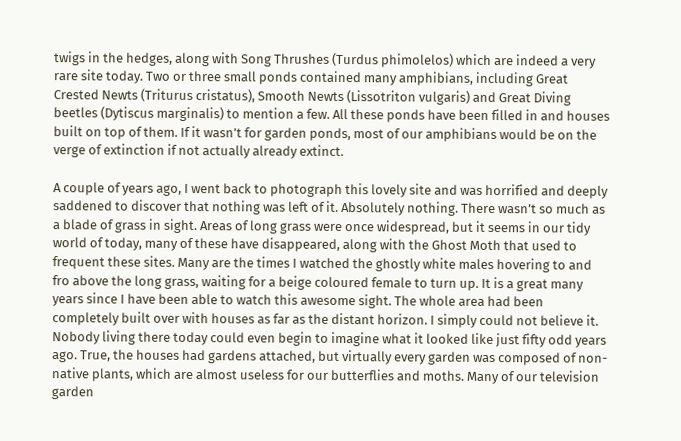twigs in the hedges, along with Song Thrushes (Turdus phimolelos) which are indeed a very rare site today. Two or three small ponds contained many amphibians, including Great Crested Newts (Triturus cristatus), Smooth Newts (Lissotriton vulgaris) and Great Diving beetles (Dytiscus marginalis) to mention a few. All these ponds have been filled in and houses built on top of them. If it wasn’t for garden ponds, most of our amphibians would be on the verge of extinction if not actually already extinct.

A couple of years ago, I went back to photograph this lovely site and was horrified and deeply saddened to discover that nothing was left of it. Absolutely nothing. There wasn’t so much as a blade of grass in sight. Areas of long grass were once widespread, but it seems in our tidy world of today, many of these have disappeared, along with the Ghost Moth that used to frequent these sites. Many are the times I watched the ghostly white males hovering to and fro above the long grass, waiting for a beige coloured female to turn up. It is a great many years since I have been able to watch this awesome sight. The whole area had been completely built over with houses as far as the distant horizon. I simply could not believe it. Nobody living there today could even begin to imagine what it looked like just fifty odd years ago. True, the houses had gardens attached, but virtually every garden was composed of non-native plants, which are almost useless for our butterflies and moths. Many of our television garden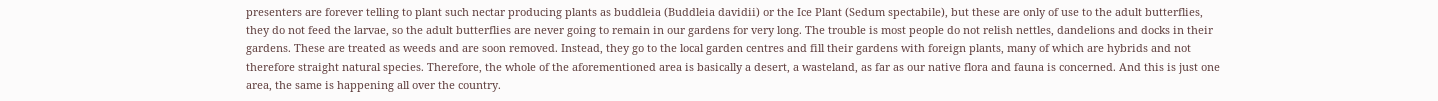presenters are forever telling to plant such nectar producing plants as buddleia (Buddleia davidii) or the Ice Plant (Sedum spectabile), but these are only of use to the adult butterflies, they do not feed the larvae, so the adult butterflies are never going to remain in our gardens for very long. The trouble is most people do not relish nettles, dandelions and docks in their gardens. These are treated as weeds and are soon removed. Instead, they go to the local garden centres and fill their gardens with foreign plants, many of which are hybrids and not therefore straight natural species. Therefore, the whole of the aforementioned area is basically a desert, a wasteland, as far as our native flora and fauna is concerned. And this is just one area, the same is happening all over the country.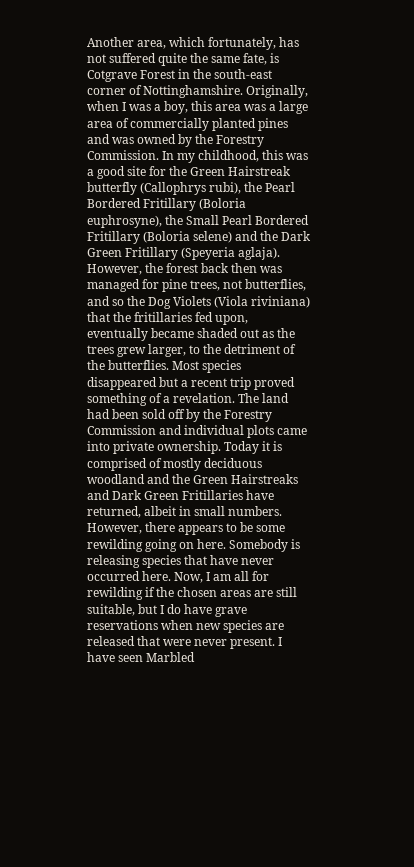Another area, which fortunately, has not suffered quite the same fate, is Cotgrave Forest in the south-east corner of Nottinghamshire. Originally, when I was a boy, this area was a large area of commercially planted pines and was owned by the Forestry Commission. In my childhood, this was a good site for the Green Hairstreak butterfly (Callophrys rubi), the Pearl Bordered Fritillary (Boloria euphrosyne), the Small Pearl Bordered Fritillary (Boloria selene) and the Dark Green Fritillary (Speyeria aglaja). However, the forest back then was managed for pine trees, not butterflies, and so the Dog Violets (Viola riviniana) that the fritillaries fed upon, eventually became shaded out as the trees grew larger, to the detriment of the butterflies. Most species disappeared but a recent trip proved something of a revelation. The land had been sold off by the Forestry Commission and individual plots came into private ownership. Today it is comprised of mostly deciduous woodland and the Green Hairstreaks and Dark Green Fritillaries have returned, albeit in small numbers. However, there appears to be some rewilding going on here. Somebody is releasing species that have never occurred here. Now, I am all for rewilding if the chosen areas are still suitable, but I do have grave reservations when new species are released that were never present. I have seen Marbled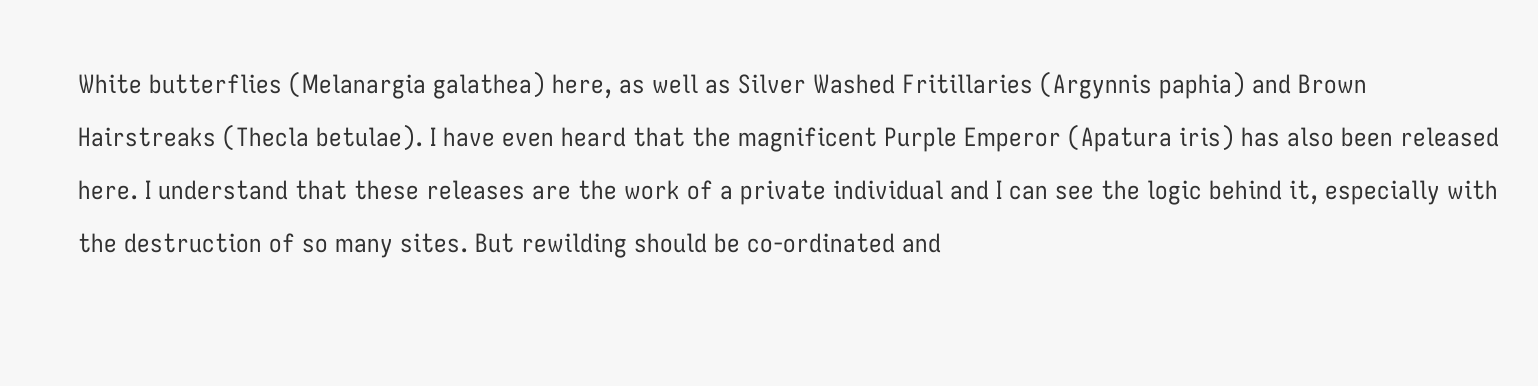White butterflies (Melanargia galathea) here, as well as Silver Washed Fritillaries (Argynnis paphia) and Brown Hairstreaks (Thecla betulae). I have even heard that the magnificent Purple Emperor (Apatura iris) has also been released here. I understand that these releases are the work of a private individual and I can see the logic behind it, especially with the destruction of so many sites. But rewilding should be co-ordinated and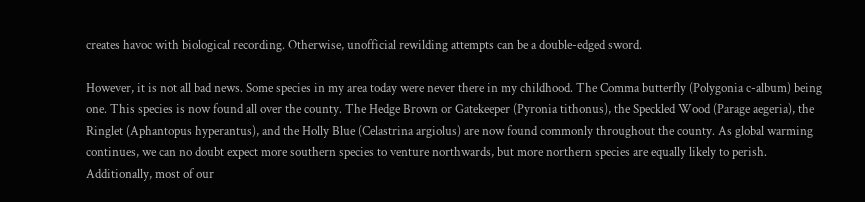creates havoc with biological recording. Otherwise, unofficial rewilding attempts can be a double-edged sword.

However, it is not all bad news. Some species in my area today were never there in my childhood. The Comma butterfly (Polygonia c-album) being one. This species is now found all over the county. The Hedge Brown or Gatekeeper (Pyronia tithonus), the Speckled Wood (Parage aegeria), the Ringlet (Aphantopus hyperantus), and the Holly Blue (Celastrina argiolus) are now found commonly throughout the county. As global warming continues, we can no doubt expect more southern species to venture northwards, but more northern species are equally likely to perish. Additionally, most of our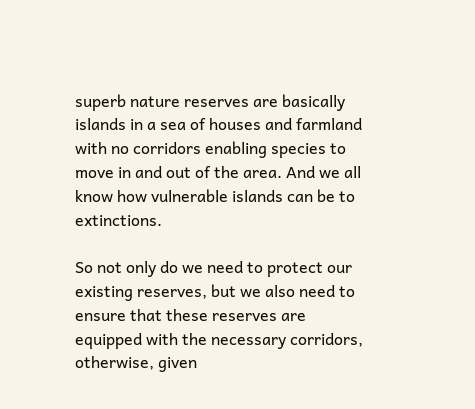superb nature reserves are basically islands in a sea of houses and farmland with no corridors enabling species to move in and out of the area. And we all know how vulnerable islands can be to extinctions.

So not only do we need to protect our existing reserves, but we also need to ensure that these reserves are equipped with the necessary corridors, otherwise, given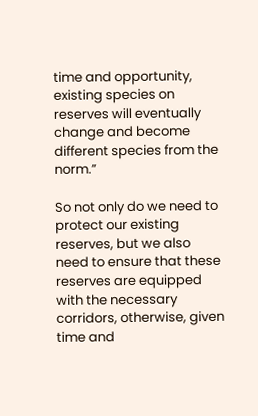time and opportunity, existing species on reserves will eventually change and become different species from the norm.”

So not only do we need to protect our existing reserves, but we also need to ensure that these reserves are equipped with the necessary corridors, otherwise, given time and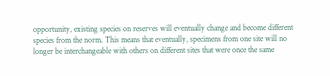opportunity, existing species on reserves will eventually change and become different species from the norm. This means that eventually, specimens from one site will no longer be interchangeable with others on different sites that were once the same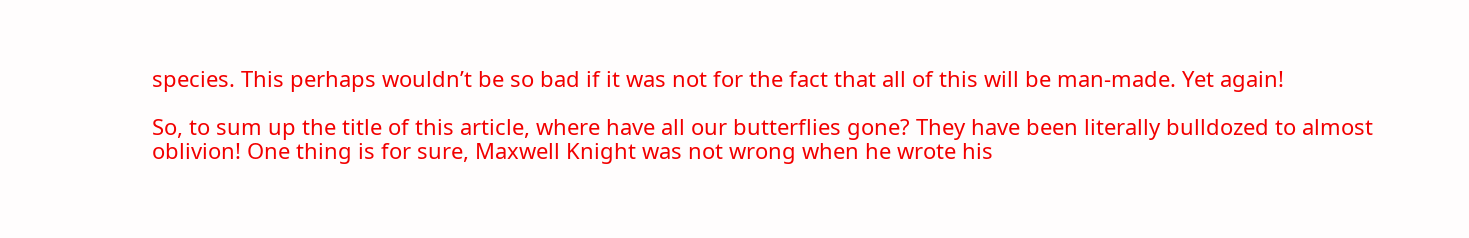species. This perhaps wouldn’t be so bad if it was not for the fact that all of this will be man-made. Yet again!

So, to sum up the title of this article, where have all our butterflies gone? They have been literally bulldozed to almost oblivion! One thing is for sure, Maxwell Knight was not wrong when he wrote his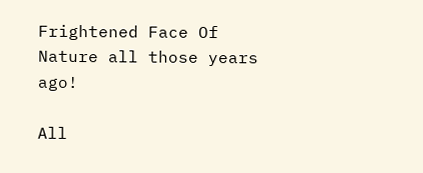Frightened Face Of Nature all those years ago!

All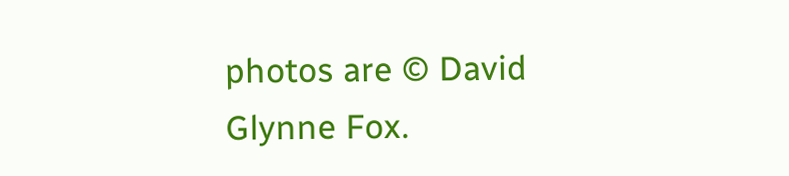photos are © David Glynne Fox.